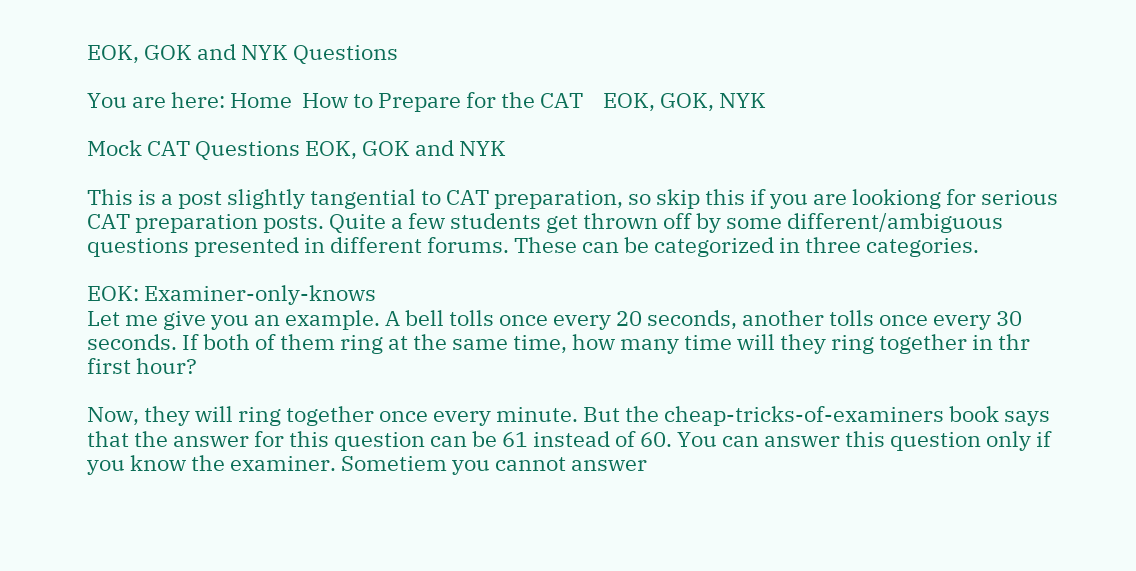EOK, GOK and NYK Questions

You are here: Home  How to Prepare for the CAT    EOK, GOK, NYK

Mock CAT Questions EOK, GOK and NYK

This is a post slightly tangential to CAT preparation, so skip this if you are lookiong for serious CAT preparation posts. Quite a few students get thrown off by some different/ambiguous questions presented in different forums. These can be categorized in three categories.

EOK: Examiner-only-knows
Let me give you an example. A bell tolls once every 20 seconds, another tolls once every 30 seconds. If both of them ring at the same time, how many time will they ring together in thr first hour?

Now, they will ring together once every minute. But the cheap-tricks-of-examiners book says that the answer for this question can be 61 instead of 60. You can answer this question only if you know the examiner. Sometiem you cannot answer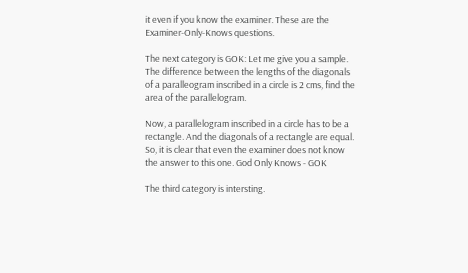it even if you know the examiner. These are the Examiner-Only-Knows questions.

The next category is GOK: Let me give you a sample. The difference between the lengths of the diagonals of a paralleogram inscribed in a circle is 2 cms, find the area of the parallelogram.

Now, a parallelogram inscribed in a circle has to be a rectangle. And the diagonals of a rectangle are equal. So, it is clear that even the examiner does not know the answer to this one. God Only Knows - GOK

The third category is intersting.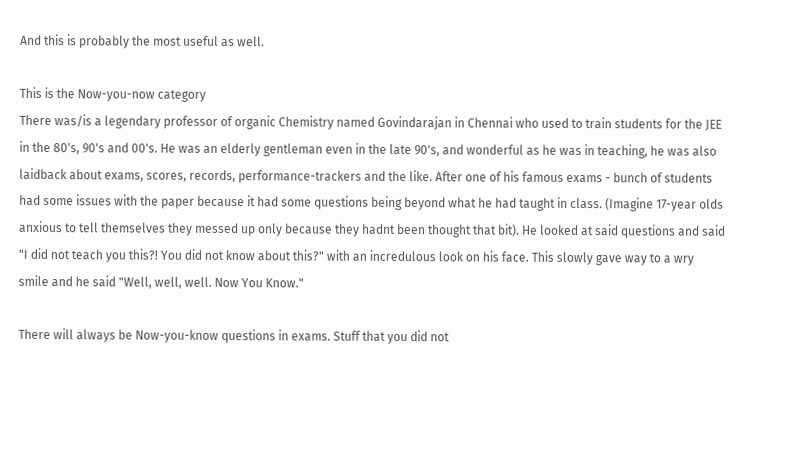And this is probably the most useful as well.

This is the Now-you-now category
There was/is a legendary professor of organic Chemistry named Govindarajan in Chennai who used to train students for the JEE in the 80's, 90's and 00's. He was an elderly gentleman even in the late 90's, and wonderful as he was in teaching, he was also laidback about exams, scores, records, performance-trackers and the like. After one of his famous exams - bunch of students had some issues with the paper because it had some questions being beyond what he had taught in class. (Imagine 17-year olds anxious to tell themselves they messed up only because they hadnt been thought that bit). He looked at said questions and said "I did not teach you this?! You did not know about this?" with an incredulous look on his face. This slowly gave way to a wry smile and he said "Well, well, well. Now You Know."

There will always be Now-you-know questions in exams. Stuff that you did not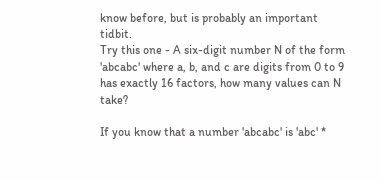know before, but is probably an important tidbit.
Try this one - A six-digit number N of the form 'abcabc' where a, b, and c are digits from 0 to 9 has exactly 16 factors, how many values can N take?

If you know that a number 'abcabc' is 'abc' *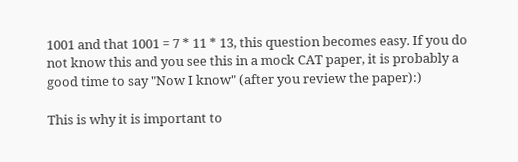1001 and that 1001 = 7 * 11 * 13, this question becomes easy. If you do not know this and you see this in a mock CAT paper, it is probably a good time to say "Now I know" (after you review the paper):)

This is why it is important to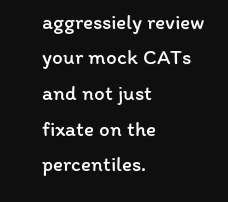aggressiely review your mock CATs and not just fixate on the percentiles.